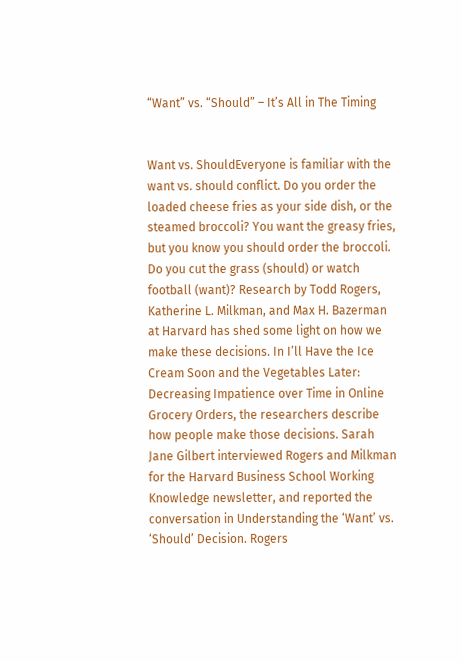“Want” vs. “Should” – It’s All in The Timing


Want vs. ShouldEveryone is familiar with the want vs. should conflict. Do you order the loaded cheese fries as your side dish, or the steamed broccoli? You want the greasy fries, but you know you should order the broccoli. Do you cut the grass (should) or watch football (want)? Research by Todd Rogers, Katherine L. Milkman, and Max H. Bazerman at Harvard has shed some light on how we make these decisions. In I’ll Have the Ice Cream Soon and the Vegetables Later: Decreasing Impatience over Time in Online Grocery Orders, the researchers describe how people make those decisions. Sarah Jane Gilbert interviewed Rogers and Milkman for the Harvard Business School Working Knowledge newsletter, and reported the conversation in Understanding the ‘Want’ vs. ‘Should’ Decision. Rogers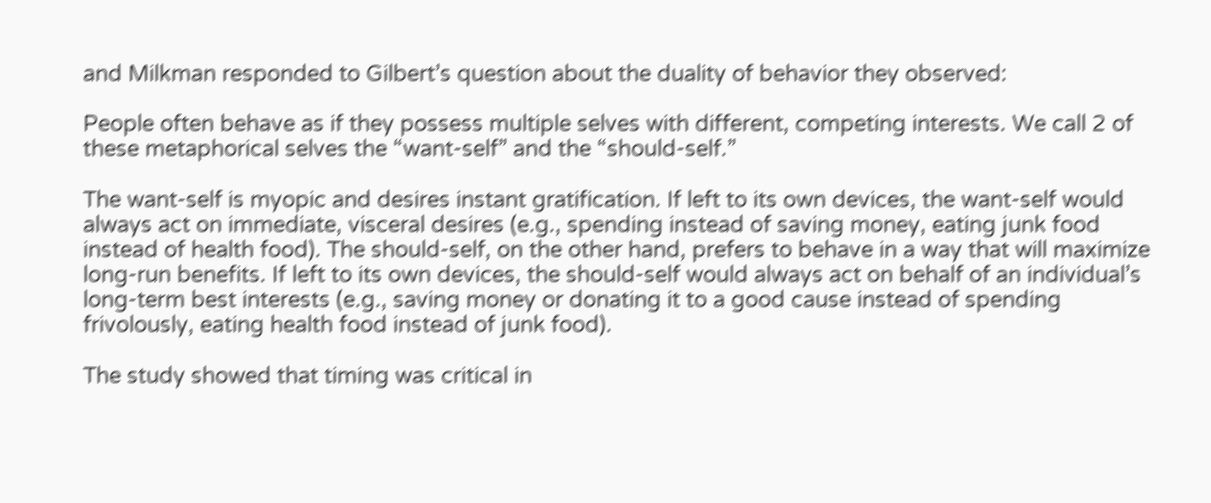and Milkman responded to Gilbert’s question about the duality of behavior they observed:

People often behave as if they possess multiple selves with different, competing interests. We call 2 of these metaphorical selves the “want-self” and the “should-self.”

The want-self is myopic and desires instant gratification. If left to its own devices, the want-self would always act on immediate, visceral desires (e.g., spending instead of saving money, eating junk food instead of health food). The should-self, on the other hand, prefers to behave in a way that will maximize long-run benefits. If left to its own devices, the should-self would always act on behalf of an individual’s long-term best interests (e.g., saving money or donating it to a good cause instead of spending frivolously, eating health food instead of junk food).

The study showed that timing was critical in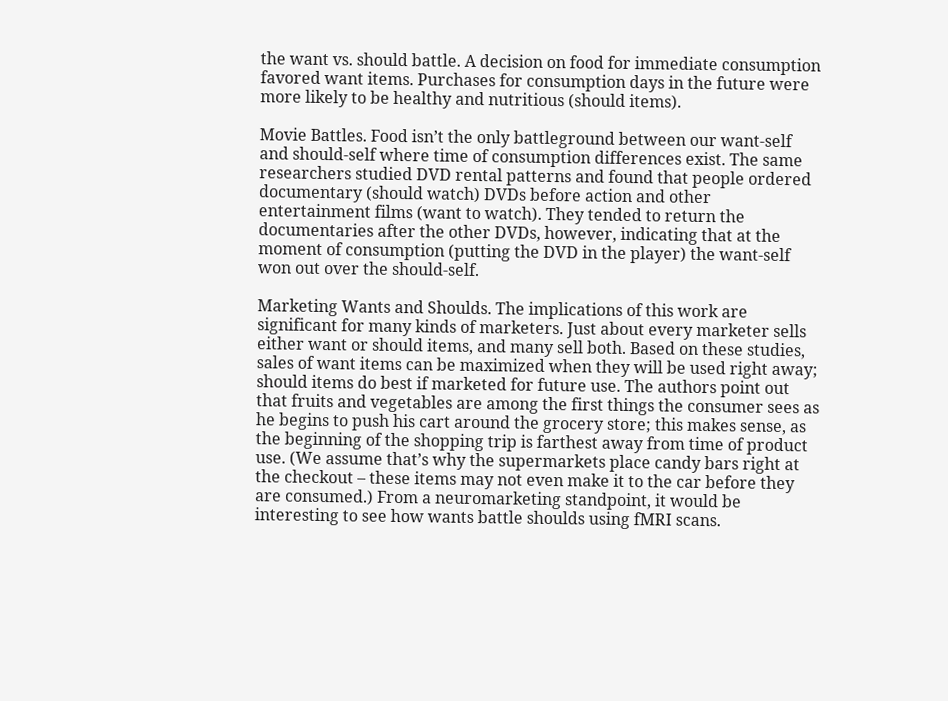the want vs. should battle. A decision on food for immediate consumption favored want items. Purchases for consumption days in the future were more likely to be healthy and nutritious (should items).

Movie Battles. Food isn’t the only battleground between our want-self and should-self where time of consumption differences exist. The same researchers studied DVD rental patterns and found that people ordered documentary (should watch) DVDs before action and other entertainment films (want to watch). They tended to return the documentaries after the other DVDs, however, indicating that at the moment of consumption (putting the DVD in the player) the want-self won out over the should-self.

Marketing Wants and Shoulds. The implications of this work are significant for many kinds of marketers. Just about every marketer sells either want or should items, and many sell both. Based on these studies, sales of want items can be maximized when they will be used right away; should items do best if marketed for future use. The authors point out that fruits and vegetables are among the first things the consumer sees as he begins to push his cart around the grocery store; this makes sense, as the beginning of the shopping trip is farthest away from time of product use. (We assume that’s why the supermarkets place candy bars right at the checkout – these items may not even make it to the car before they are consumed.) From a neuromarketing standpoint, it would be interesting to see how wants battle shoulds using fMRI scans.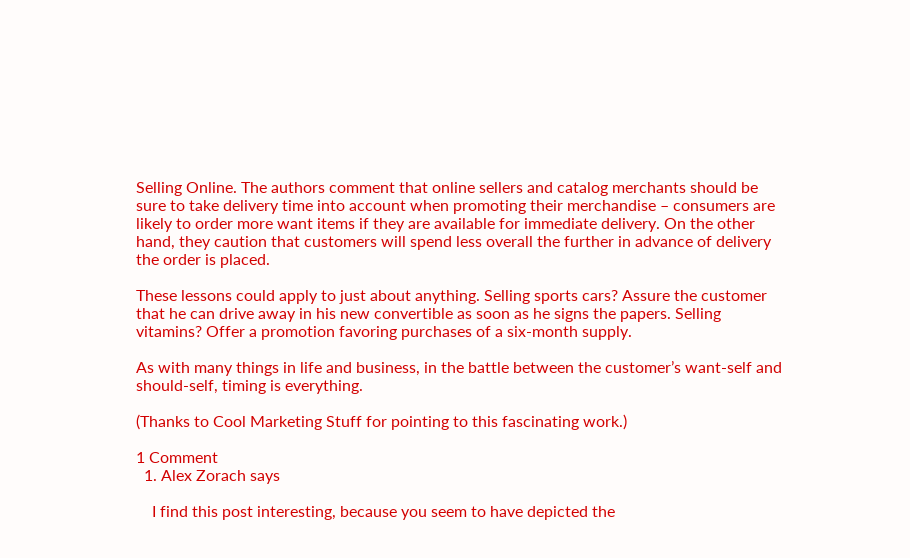Selling Online. The authors comment that online sellers and catalog merchants should be sure to take delivery time into account when promoting their merchandise – consumers are likely to order more want items if they are available for immediate delivery. On the other hand, they caution that customers will spend less overall the further in advance of delivery the order is placed.

These lessons could apply to just about anything. Selling sports cars? Assure the customer that he can drive away in his new convertible as soon as he signs the papers. Selling vitamins? Offer a promotion favoring purchases of a six-month supply.

As with many things in life and business, in the battle between the customer’s want-self and should-self, timing is everything.

(Thanks to Cool Marketing Stuff for pointing to this fascinating work.)

1 Comment
  1. Alex Zorach says

    I find this post interesting, because you seem to have depicted the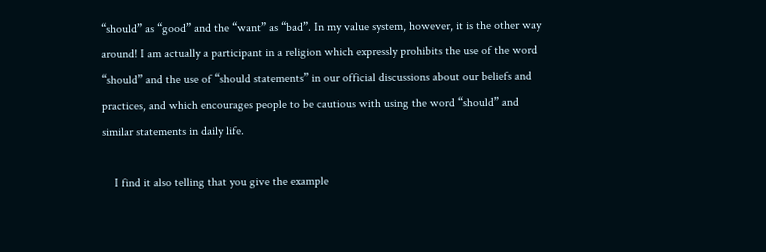“should” as “good” and the “want” as “bad”. In my value system, however, it is the other way around! I am actually a participant in a religion which expressly prohibits the use of the word “should” and the use of “should statements” in our official discussions about our beliefs and practices, and which encourages people to be cautious with using the word “should” and similar statements in daily life.

    I find it also telling that you give the example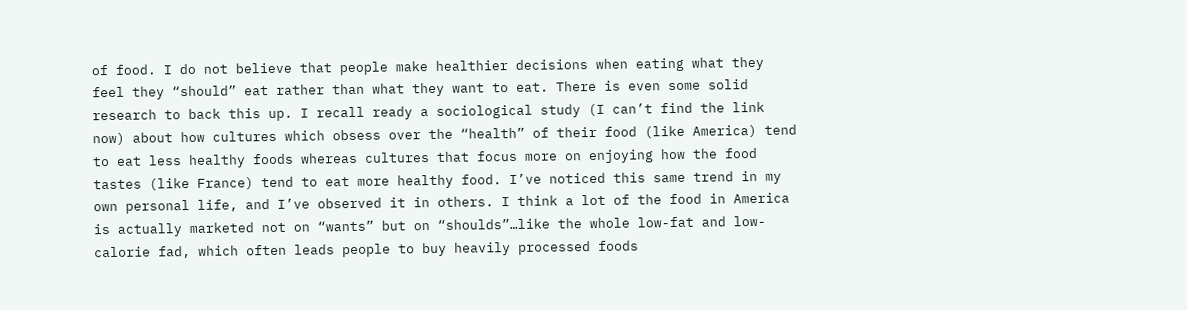of food. I do not believe that people make healthier decisions when eating what they feel they “should” eat rather than what they want to eat. There is even some solid research to back this up. I recall ready a sociological study (I can’t find the link now) about how cultures which obsess over the “health” of their food (like America) tend to eat less healthy foods whereas cultures that focus more on enjoying how the food tastes (like France) tend to eat more healthy food. I’ve noticed this same trend in my own personal life, and I’ve observed it in others. I think a lot of the food in America is actually marketed not on “wants” but on “shoulds”…like the whole low-fat and low-calorie fad, which often leads people to buy heavily processed foods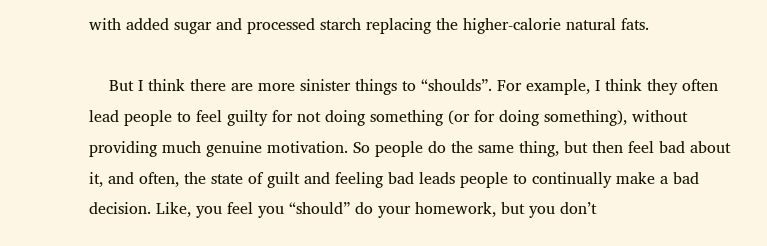with added sugar and processed starch replacing the higher-calorie natural fats.

    But I think there are more sinister things to “shoulds”. For example, I think they often lead people to feel guilty for not doing something (or for doing something), without providing much genuine motivation. So people do the same thing, but then feel bad about it, and often, the state of guilt and feeling bad leads people to continually make a bad decision. Like, you feel you “should” do your homework, but you don’t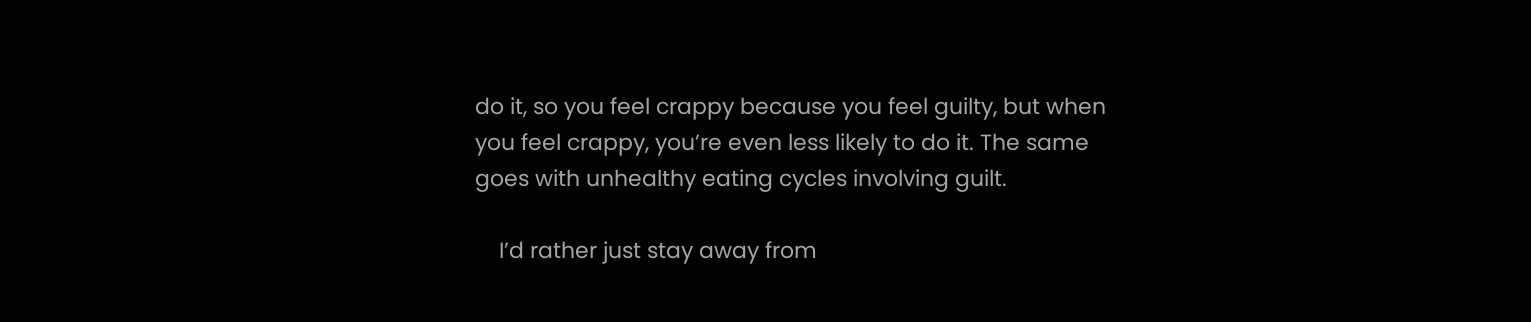do it, so you feel crappy because you feel guilty, but when you feel crappy, you’re even less likely to do it. The same goes with unhealthy eating cycles involving guilt.

    I’d rather just stay away from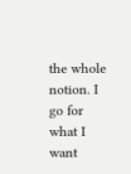the whole notion. I go for what I want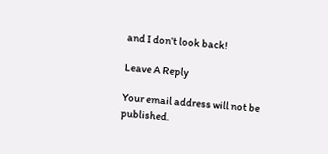and I don’t look back!

Leave A Reply

Your email address will not be published.